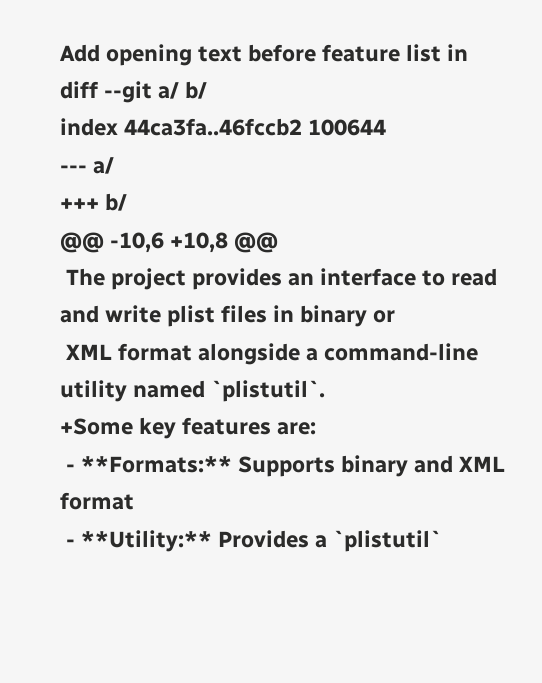Add opening text before feature list in
diff --git a/ b/
index 44ca3fa..46fccb2 100644
--- a/
+++ b/
@@ -10,6 +10,8 @@
 The project provides an interface to read and write plist files in binary or
 XML format alongside a command-line utility named `plistutil`.
+Some key features are:
 - **Formats:** Supports binary and XML format
 - **Utility:** Provides a `plistutil`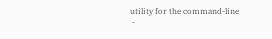utility for the command-line
 -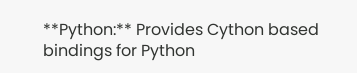**Python:** Provides Cython based bindings for Python